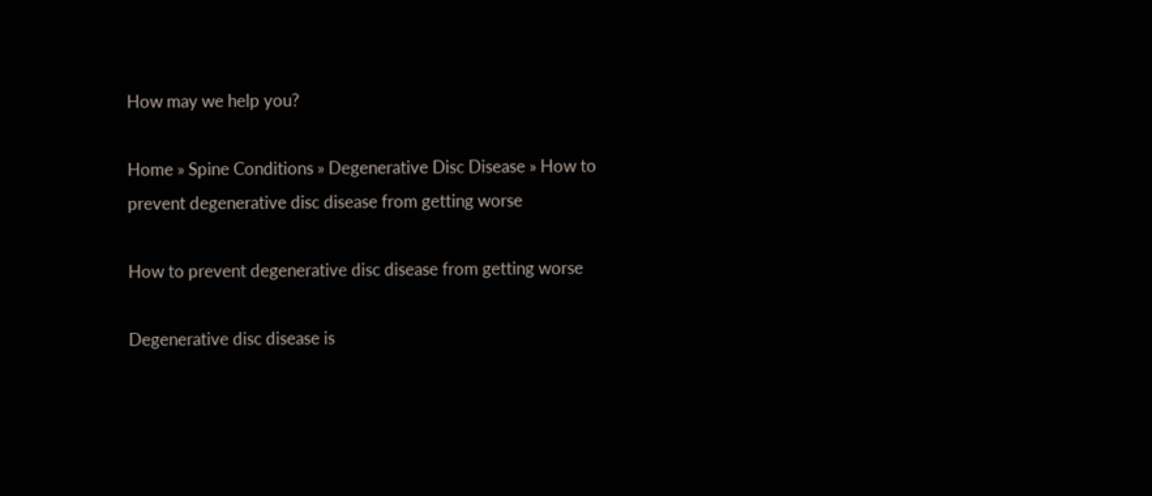How may we help you?

Home » Spine Conditions » Degenerative Disc Disease » How to prevent degenerative disc disease from getting worse

How to prevent degenerative disc disease from getting worse

Degenerative disc disease is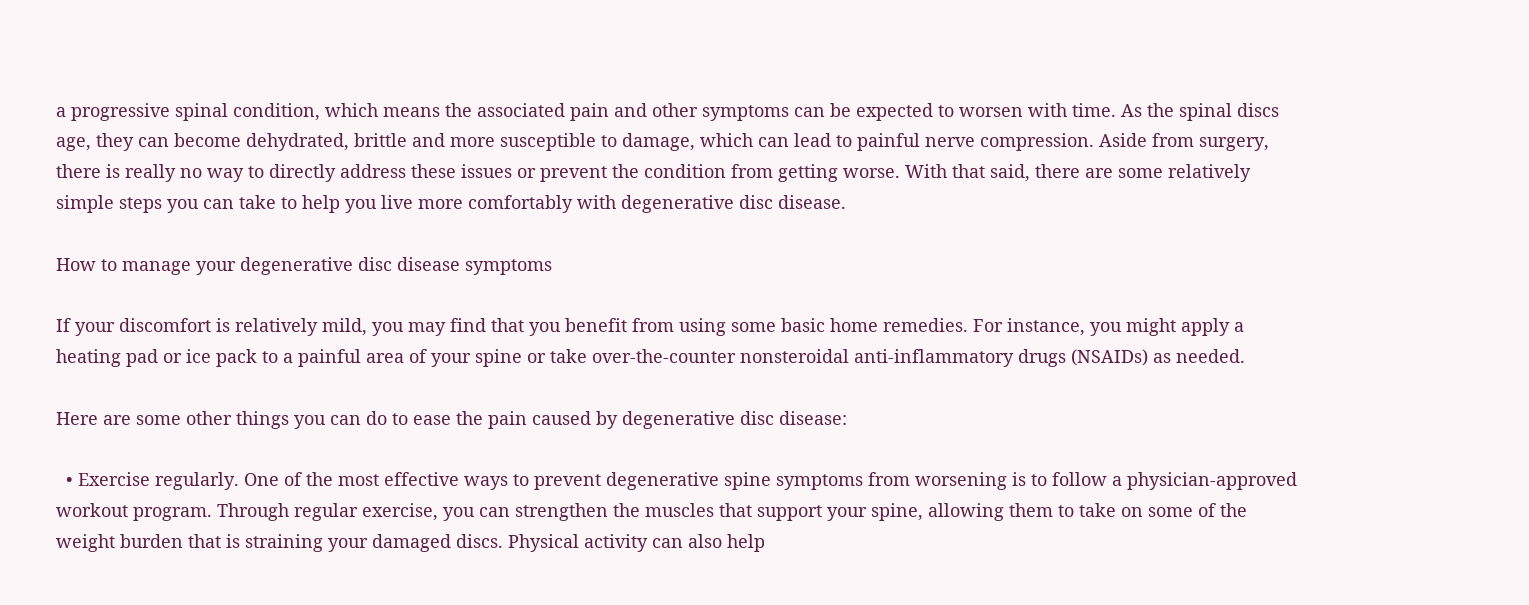a progressive spinal condition, which means the associated pain and other symptoms can be expected to worsen with time. As the spinal discs age, they can become dehydrated, brittle and more susceptible to damage, which can lead to painful nerve compression. Aside from surgery, there is really no way to directly address these issues or prevent the condition from getting worse. With that said, there are some relatively simple steps you can take to help you live more comfortably with degenerative disc disease.

How to manage your degenerative disc disease symptoms

If your discomfort is relatively mild, you may find that you benefit from using some basic home remedies. For instance, you might apply a heating pad or ice pack to a painful area of your spine or take over-the-counter nonsteroidal anti-inflammatory drugs (NSAIDs) as needed.

Here are some other things you can do to ease the pain caused by degenerative disc disease:

  • Exercise regularly. One of the most effective ways to prevent degenerative spine symptoms from worsening is to follow a physician-approved workout program. Through regular exercise, you can strengthen the muscles that support your spine, allowing them to take on some of the weight burden that is straining your damaged discs. Physical activity can also help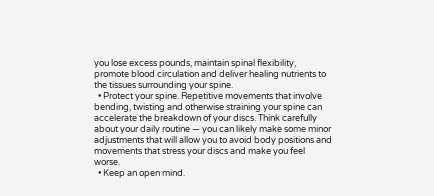you lose excess pounds, maintain spinal flexibility, promote blood circulation and deliver healing nutrients to the tissues surrounding your spine.
  • Protect your spine. Repetitive movements that involve bending, twisting and otherwise straining your spine can accelerate the breakdown of your discs. Think carefully about your daily routine — you can likely make some minor adjustments that will allow you to avoid body positions and movements that stress your discs and make you feel worse.
  • Keep an open mind.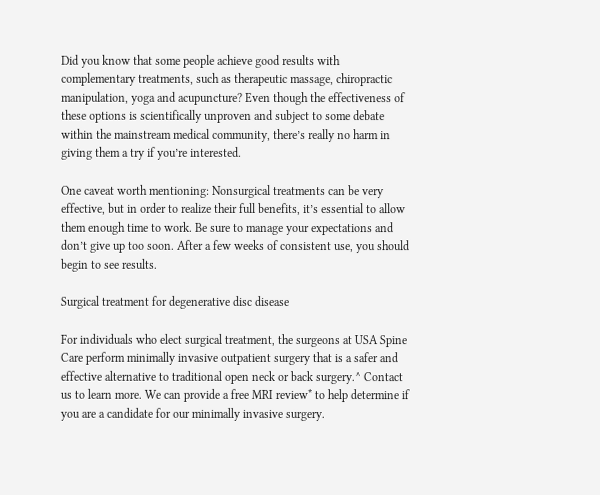Did you know that some people achieve good results with complementary treatments, such as therapeutic massage, chiropractic manipulation, yoga and acupuncture? Even though the effectiveness of these options is scientifically unproven and subject to some debate within the mainstream medical community, there’s really no harm in giving them a try if you’re interested.

One caveat worth mentioning: Nonsurgical treatments can be very effective, but in order to realize their full benefits, it’s essential to allow them enough time to work. Be sure to manage your expectations and don’t give up too soon. After a few weeks of consistent use, you should begin to see results.

Surgical treatment for degenerative disc disease

For individuals who elect surgical treatment, the surgeons at USA Spine Care perform minimally invasive outpatient surgery that is a safer and effective alternative to traditional open neck or back surgery.^ Contact us to learn more. We can provide a free MRI review* to help determine if you are a candidate for our minimally invasive surgery.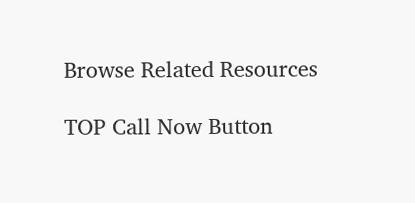Browse Related Resources

TOP Call Now Button